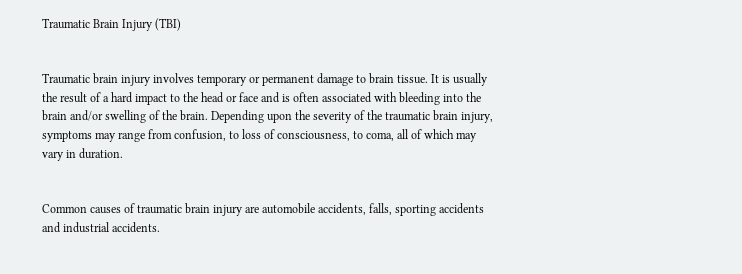Traumatic Brain Injury (TBI)


Traumatic brain injury involves temporary or permanent damage to brain tissue. It is usually the result of a hard impact to the head or face and is often associated with bleeding into the brain and/or swelling of the brain. Depending upon the severity of the traumatic brain injury, symptoms may range from confusion, to loss of consciousness, to coma, all of which may vary in duration.


Common causes of traumatic brain injury are automobile accidents, falls, sporting accidents and industrial accidents.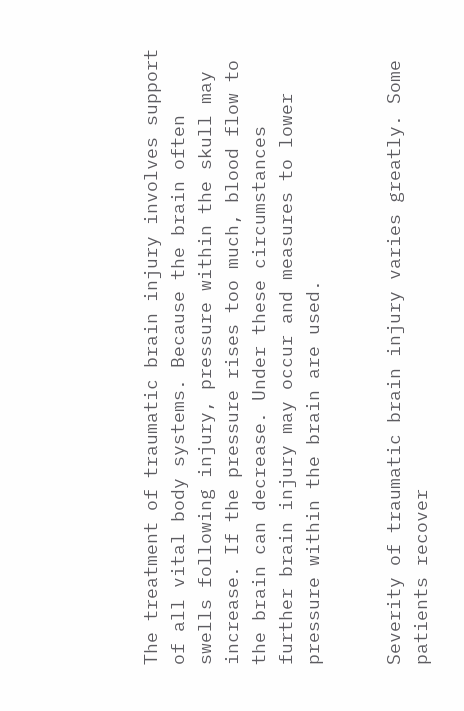The treatment of traumatic brain injury involves support of all vital body systems. Because the brain often swells following injury, pressure within the skull may increase. If the pressure rises too much, blood flow to the brain can decrease. Under these circumstances further brain injury may occur and measures to lower pressure within the brain are used.


Severity of traumatic brain injury varies greatly. Some patients recover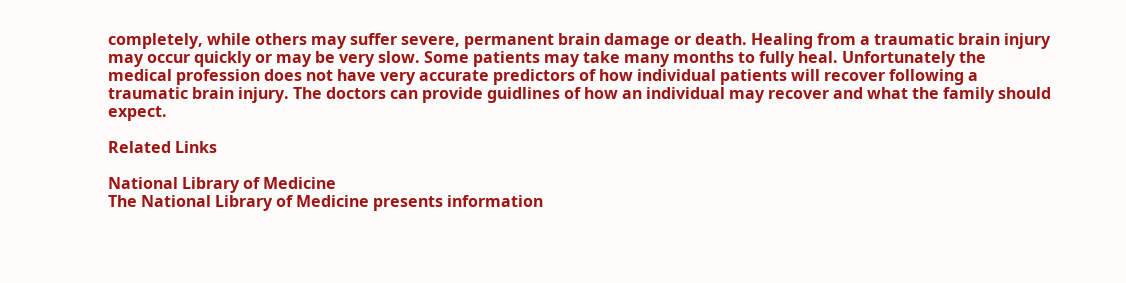completely, while others may suffer severe, permanent brain damage or death. Healing from a traumatic brain injury may occur quickly or may be very slow. Some patients may take many months to fully heal. Unfortunately the medical profession does not have very accurate predictors of how individual patients will recover following a traumatic brain injury. The doctors can provide guidlines of how an individual may recover and what the family should expect.

Related Links

National Library of Medicine
The National Library of Medicine presents information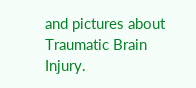and pictures about Traumatic Brain Injury.